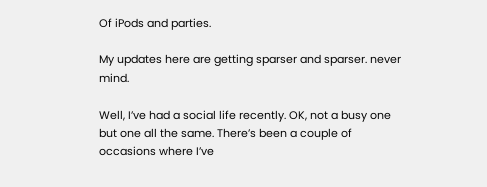Of iPods and parties.

My updates here are getting sparser and sparser. never mind.

Well, I’ve had a social life recently. OK, not a busy one but one all the same. There’s been a couple of occasions where I’ve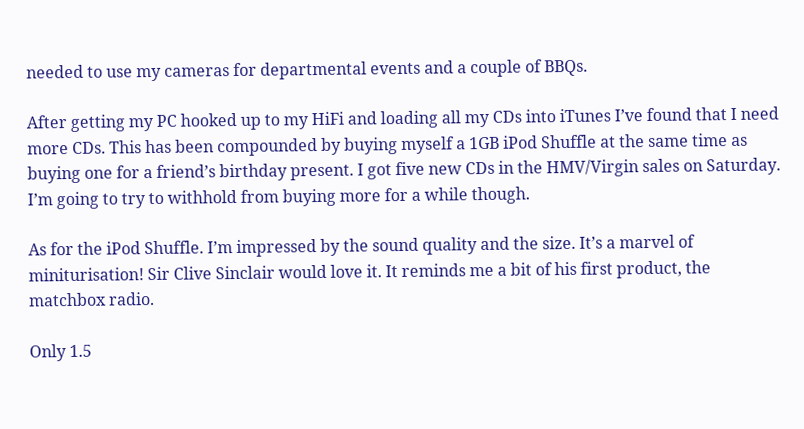needed to use my cameras for departmental events and a couple of BBQs.

After getting my PC hooked up to my HiFi and loading all my CDs into iTunes I’ve found that I need more CDs. This has been compounded by buying myself a 1GB iPod Shuffle at the same time as buying one for a friend’s birthday present. I got five new CDs in the HMV/Virgin sales on Saturday. I’m going to try to withhold from buying more for a while though.

As for the iPod Shuffle. I’m impressed by the sound quality and the size. It’s a marvel of miniturisation! Sir Clive Sinclair would love it. It reminds me a bit of his first product, the matchbox radio.

Only 1.5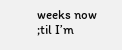weeks now ;til I’m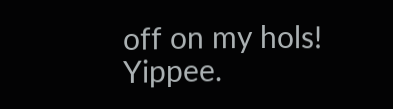off on my hols! Yippee.